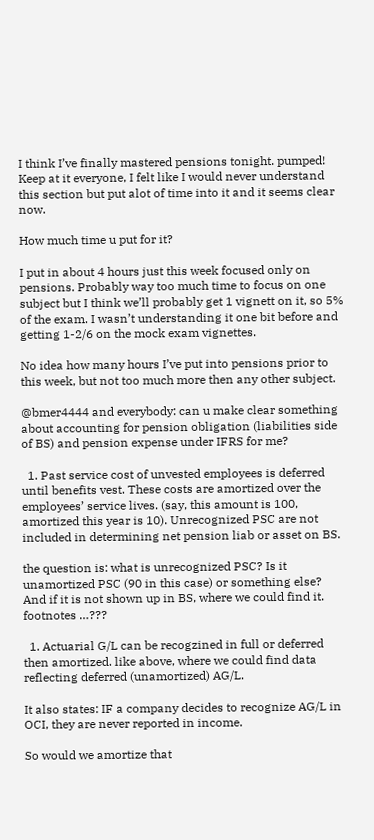I think I’ve finally mastered pensions tonight. pumped! Keep at it everyone, I felt like I would never understand this section but put alot of time into it and it seems clear now.

How much time u put for it?

I put in about 4 hours just this week focused only on pensions. Probably way too much time to focus on one subject but I think we’ll probably get 1 vignett on it, so 5% of the exam. I wasn’t understanding it one bit before and getting 1-2/6 on the mock exam vignettes.

No idea how many hours I’ve put into pensions prior to this week, but not too much more then any other subject.

@bmer4444 and everybody: can u make clear something about accounting for pension obligation (liabilities side of BS) and pension expense under IFRS for me?

  1. Past service cost of unvested employees is deferred until benefits vest. These costs are amortized over the employees’ service lives. (say, this amount is 100, amortized this year is 10). Unrecognized PSC are not included in determining net pension liab or asset on BS.

the question is: what is unrecognized PSC? Is it unamortized PSC (90 in this case) or something else? And if it is not shown up in BS, where we could find it. footnotes …???

  1. Actuarial G/L can be recogzined in full or deferred then amortized. like above, where we could find data reflecting deferred (unamortized) AG/L.

It also states: IF a company decides to recognize AG/L in OCI, they are never reported in income.

So would we amortize that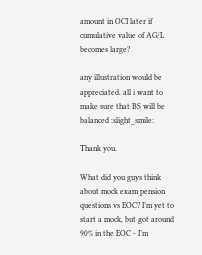amount in OCI later if cumulative value of AG/L becomes large?

any illustration would be appreciated. all i want to make sure that BS will be balanced :slight_smile:

Thank you.

What did you guys think about mock exam pension questions vs EOC? I’m yet to start a mock, but got around 90% in the EOC - I’m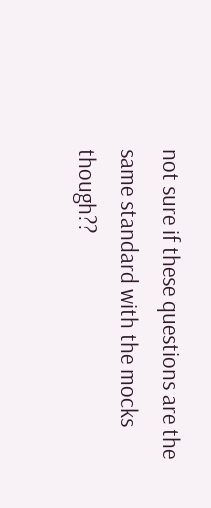not sure if these questions are the same standard with the mocks though??